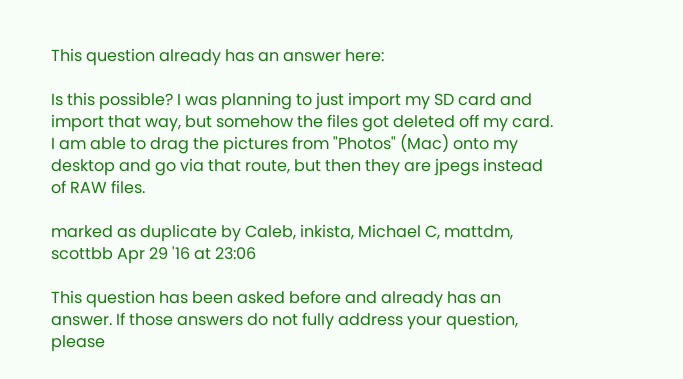This question already has an answer here:

Is this possible? I was planning to just import my SD card and import that way, but somehow the files got deleted off my card. I am able to drag the pictures from "Photos" (Mac) onto my desktop and go via that route, but then they are jpegs instead of RAW files.

marked as duplicate by Caleb, inkista, Michael C, mattdm, scottbb Apr 29 '16 at 23:06

This question has been asked before and already has an answer. If those answers do not fully address your question, please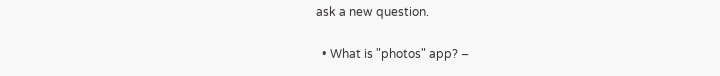ask a new question.

  • What is "photos" app? –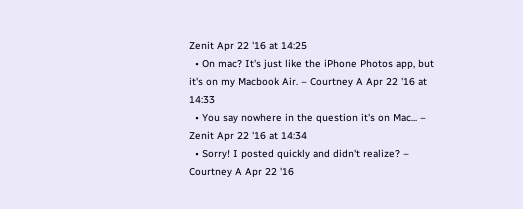Zenit Apr 22 '16 at 14:25
  • On mac? It's just like the iPhone Photos app, but it's on my Macbook Air. – Courtney A Apr 22 '16 at 14:33
  • You say nowhere in the question it's on Mac... – Zenit Apr 22 '16 at 14:34
  • Sorry! I posted quickly and didn't realize? – Courtney A Apr 22 '16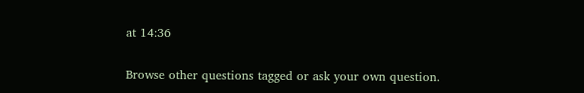at 14:36

Browse other questions tagged or ask your own question.